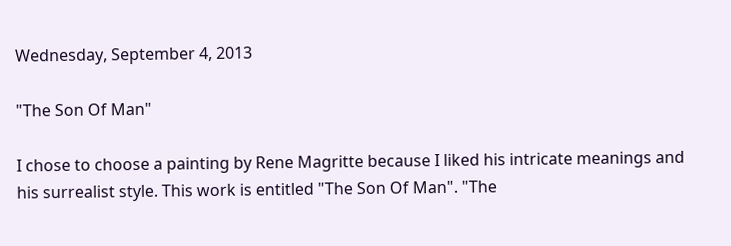Wednesday, September 4, 2013

"The Son Of Man"

I chose to choose a painting by Rene Magritte because I liked his intricate meanings and his surrealist style. This work is entitled "The Son Of Man". "The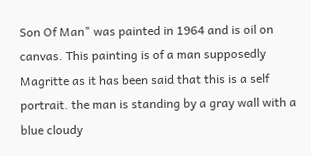Son Of Man" was painted in 1964 and is oil on canvas. This painting is of a man supposedly Magritte as it has been said that this is a self portrait. the man is standing by a gray wall with a blue cloudy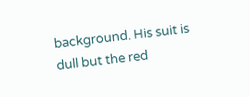background. His suit is dull but the red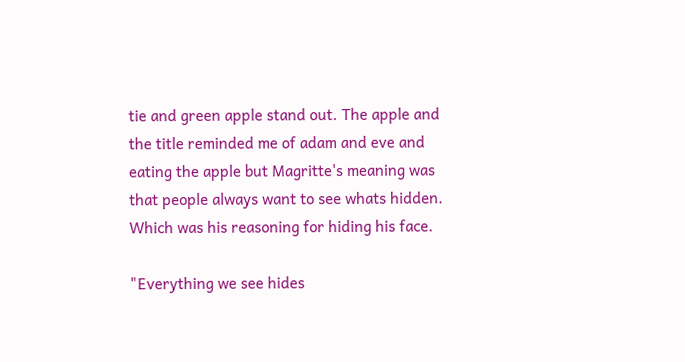tie and green apple stand out. The apple and the title reminded me of adam and eve and eating the apple but Magritte's meaning was that people always want to see whats hidden. Which was his reasoning for hiding his face.

"Everything we see hides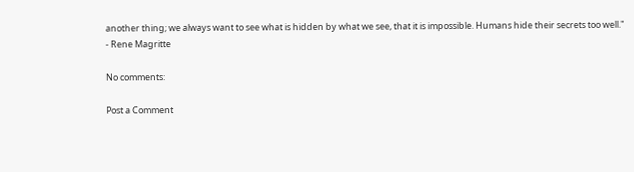another thing; we always want to see what is hidden by what we see, that it is impossible. Humans hide their secrets too well."
- Rene Magritte

No comments:

Post a Comment